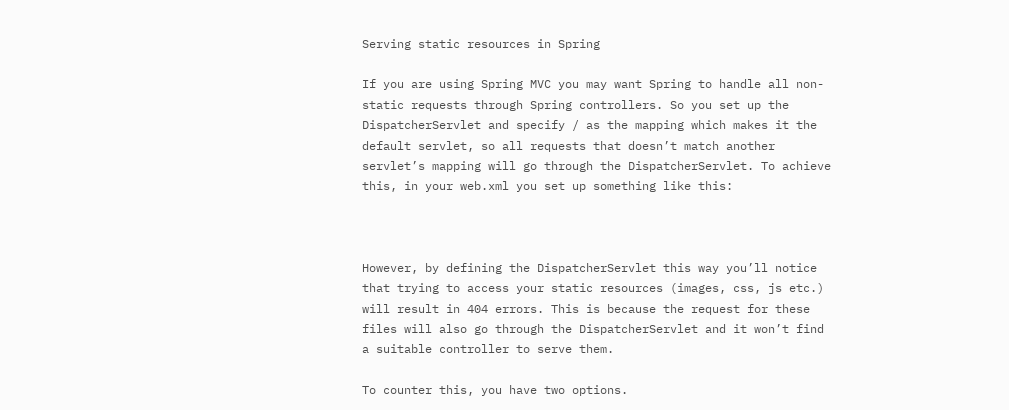Serving static resources in Spring

If you are using Spring MVC you may want Spring to handle all non-static requests through Spring controllers. So you set up the DispatcherServlet and specify / as the mapping which makes it the default servlet, so all requests that doesn’t match another servlet’s mapping will go through the DispatcherServlet. To achieve this, in your web.xml you set up something like this:



However, by defining the DispatcherServlet this way you’ll notice that trying to access your static resources (images, css, js etc.) will result in 404 errors. This is because the request for these files will also go through the DispatcherServlet and it won’t find a suitable controller to serve them.

To counter this, you have two options.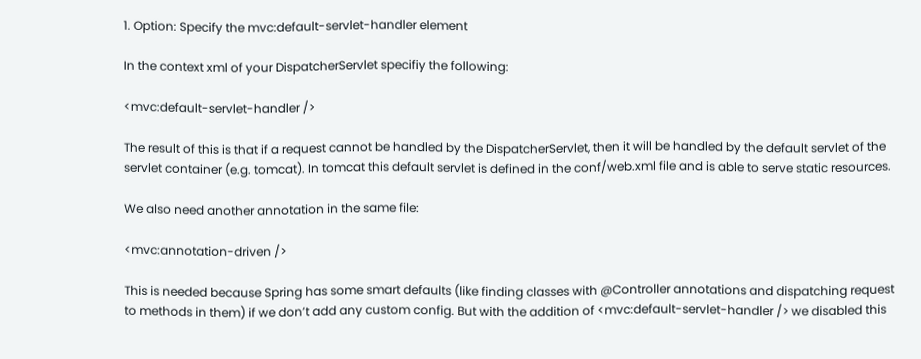1. Option: Specify the mvc:default-servlet-handler element

In the context xml of your DispatcherServlet specifiy the following:

<mvc:default-servlet-handler />

The result of this is that if a request cannot be handled by the DispatcherServlet, then it will be handled by the default servlet of the servlet container (e.g. tomcat). In tomcat this default servlet is defined in the conf/web.xml file and is able to serve static resources.

We also need another annotation in the same file:

<mvc:annotation-driven />

This is needed because Spring has some smart defaults (like finding classes with @Controller annotations and dispatching request to methods in them) if we don’t add any custom config. But with the addition of <mvc:default-servlet-handler /> we disabled this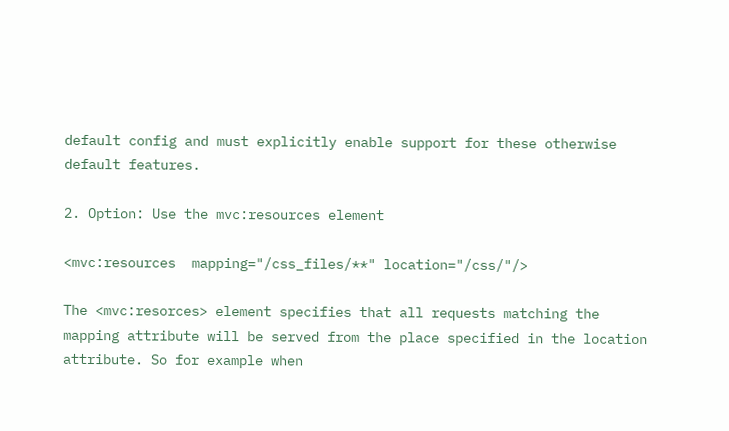default config and must explicitly enable support for these otherwise default features.

2. Option: Use the mvc:resources element

<mvc:resources  mapping="/css_files/**" location="/css/"/>

The <mvc:resorces> element specifies that all requests matching the mapping attribute will be served from the place specified in the location attribute. So for example when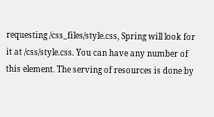requesting /css_files/style.css, Spring will look for it at /css/style.css. You can have any number of this element. The serving of resources is done by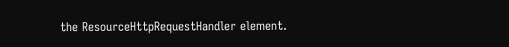the ResourceHttpRequestHandler element.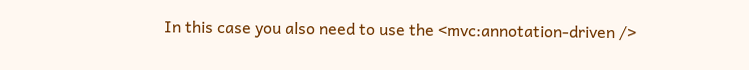In this case you also need to use the <mvc:annotation-driven />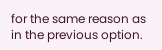for the same reason as in the previous option.